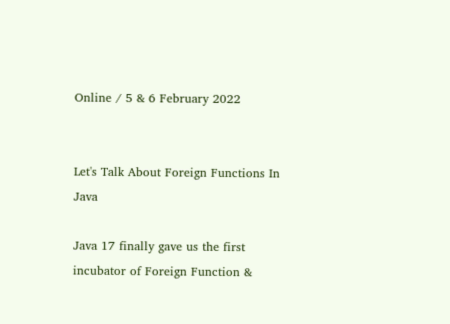Online / 5 & 6 February 2022


Let's Talk About Foreign Functions In Java

Java 17 finally gave us the first incubator of Foreign Function &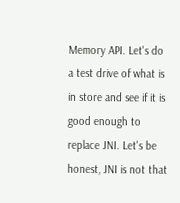Memory API. Let's do a test drive of what is in store and see if it is good enough to replace JNI. Let's be honest, JNI is not that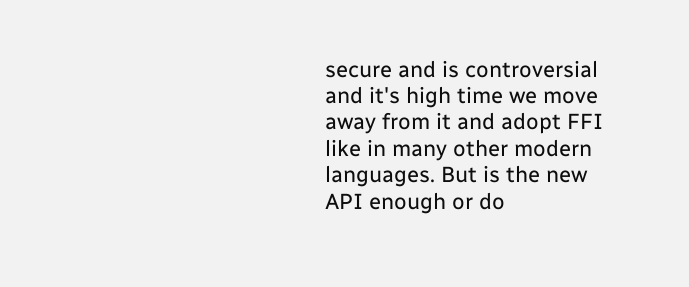secure and is controversial and it's high time we move away from it and adopt FFI like in many other modern languages. But is the new API enough or do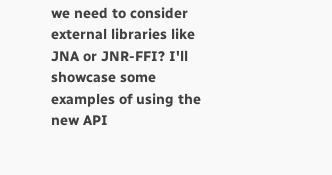we need to consider external libraries like JNA or JNR-FFI? I'll showcase some examples of using the new API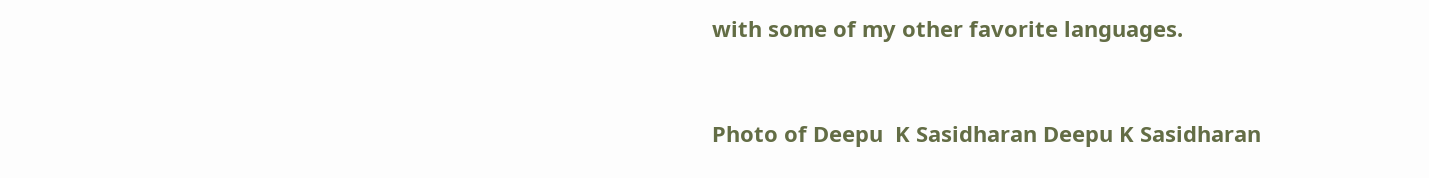with some of my other favorite languages.


Photo of Deepu  K Sasidharan Deepu K Sasidharan